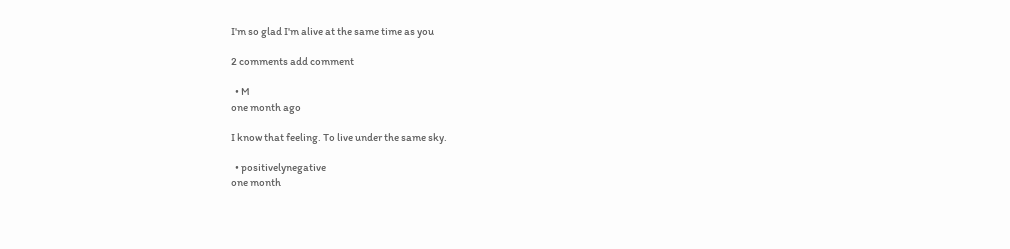I'm so glad I'm alive at the same time as you

2 comments add comment

  • M
one month ago

I know that feeling. To live under the same sky.

  • positivelynegative
one month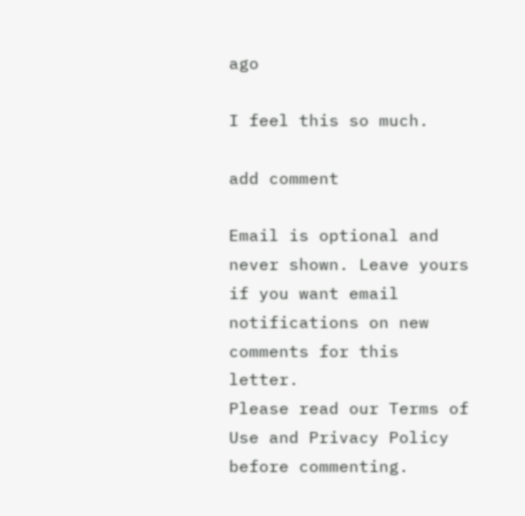ago

I feel this so much.

add comment

Email is optional and never shown. Leave yours if you want email notifications on new comments for this letter.
Please read our Terms of Use and Privacy Policy before commenting.